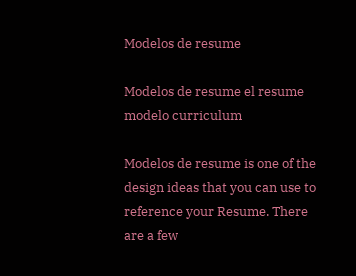Modelos de resume

Modelos de resume el resume modelo curriculum

Modelos de resume is one of the design ideas that you can use to reference your Resume. There are a few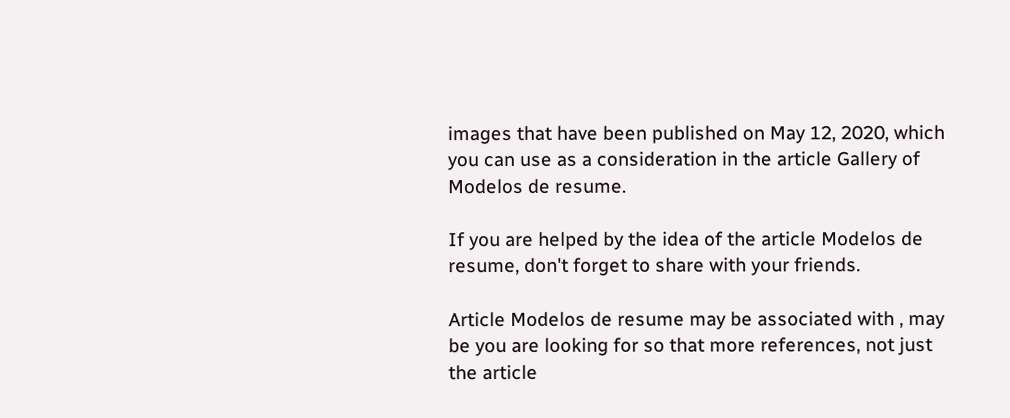images that have been published on May 12, 2020, which you can use as a consideration in the article Gallery of Modelos de resume.

If you are helped by the idea of the article Modelos de resume, don't forget to share with your friends.

Article Modelos de resume may be associated with , may be you are looking for so that more references, not just the article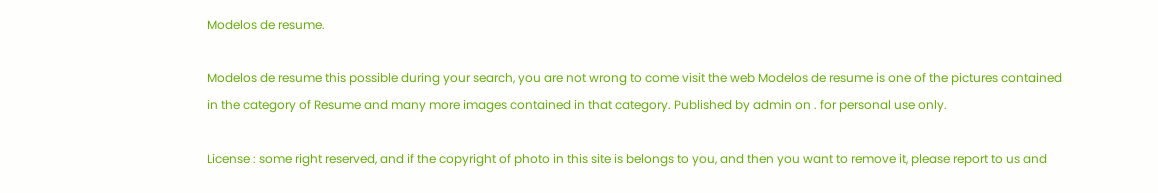Modelos de resume.

Modelos de resume this possible during your search, you are not wrong to come visit the web Modelos de resume is one of the pictures contained in the category of Resume and many more images contained in that category. Published by admin on . for personal use only.

License : some right reserved, and if the copyright of photo in this site is belongs to you, and then you want to remove it, please report to us and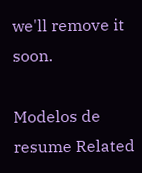we'll remove it soon.

Modelos de resume Related